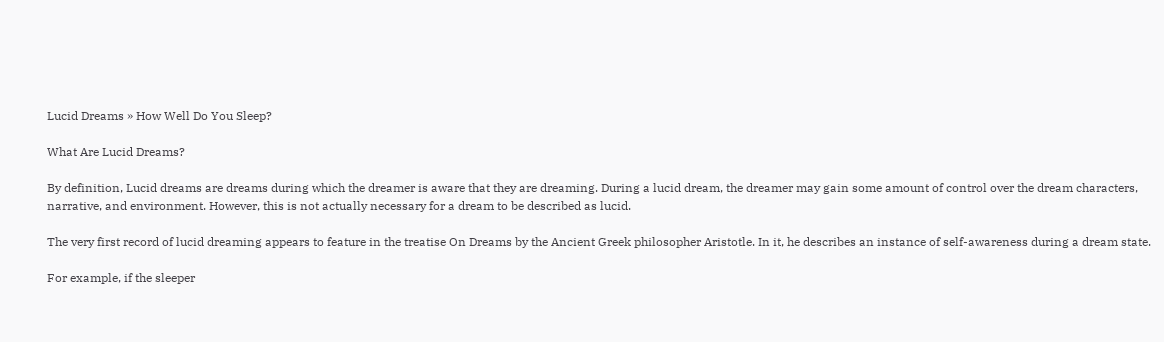Lucid Dreams » How Well Do You Sleep?

What Are Lucid Dreams?

By definition, Lucid dreams are dreams during which the dreamer is aware that they are dreaming. During a lucid dream, the dreamer may gain some amount of control over the dream characters, narrative, and environment. However, this is not actually necessary for a dream to be described as lucid.

The very first record of lucid dreaming appears to feature in the treatise On Dreams by the Ancient Greek philosopher Aristotle. In it, he describes an instance of self-awareness during a dream state.

For example, if the sleeper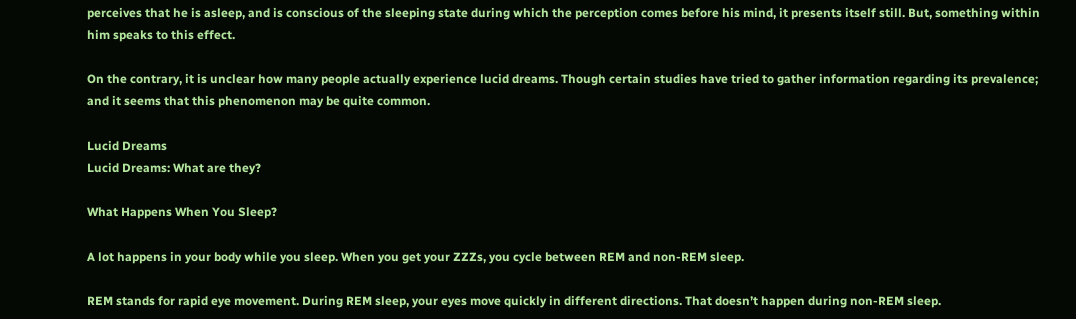perceives that he is asleep, and is conscious of the sleeping state during which the perception comes before his mind, it presents itself still. But, something within him speaks to this effect.

On the contrary, it is unclear how many people actually experience lucid dreams. Though certain studies have tried to gather information regarding its prevalence; and it seems that this phenomenon may be quite common.

Lucid Dreams
Lucid Dreams: What are they?

What Happens When You Sleep?

A lot happens in your body while you sleep. When you get your ZZZs, you cycle between REM and non-REM sleep.

REM stands for rapid eye movement. During REM sleep, your eyes move quickly in different directions. That doesn’t happen during non-REM sleep.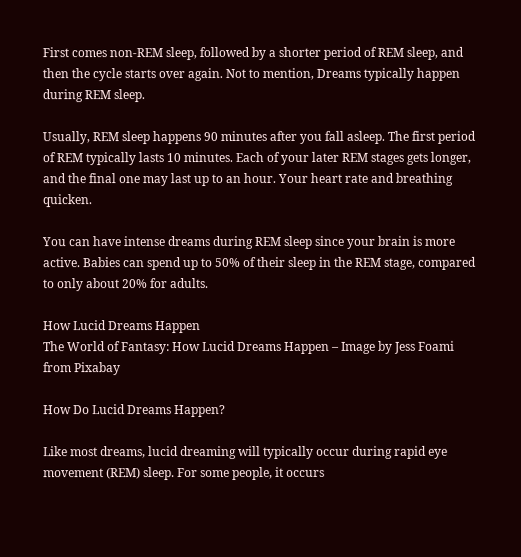First comes non-REM sleep, followed by a shorter period of REM sleep, and then the cycle starts over again. Not to mention, Dreams typically happen during REM sleep.

Usually, REM sleep happens 90 minutes after you fall asleep. The first period of REM typically lasts 10 minutes. Each of your later REM stages gets longer, and the final one may last up to an hour. Your heart rate and breathing quicken.

You can have intense dreams during REM sleep since your brain is more active. Babies can spend up to 50% of their sleep in the REM stage, compared to only about 20% for adults.

How Lucid Dreams Happen
The World of Fantasy: How Lucid Dreams Happen – Image by Jess Foami from Pixabay

How Do Lucid Dreams Happen?

Like most dreams, lucid dreaming will typically occur during rapid eye movement (REM) sleep. For some people, it occurs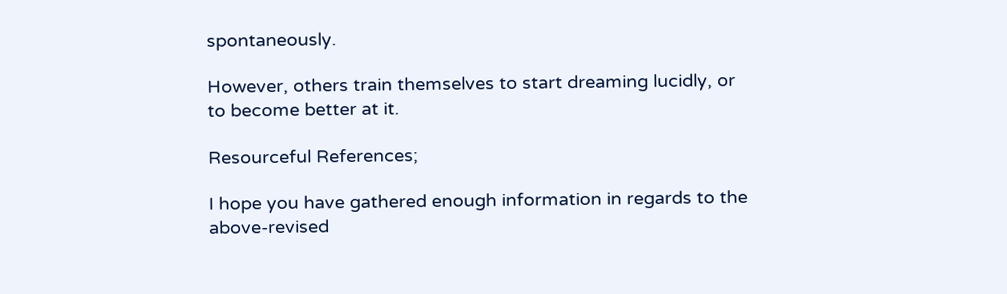spontaneously.

However, others train themselves to start dreaming lucidly, or to become better at it.

Resourceful References;

I hope you have gathered enough information in regards to the above-revised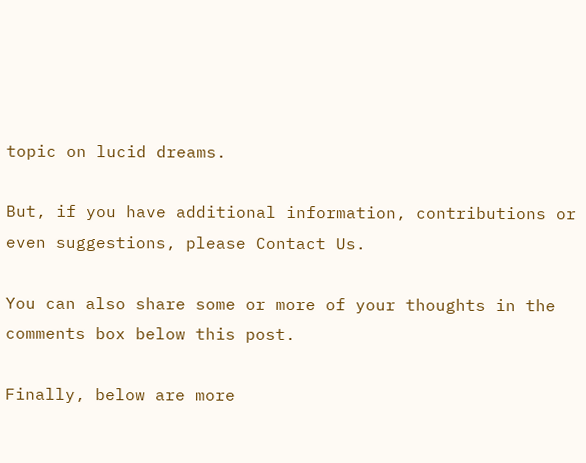topic on lucid dreams.

But, if you have additional information, contributions or even suggestions, please Contact Us.

You can also share some or more of your thoughts in the comments box below this post.

Finally, below are more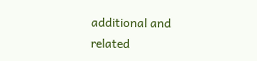additional and related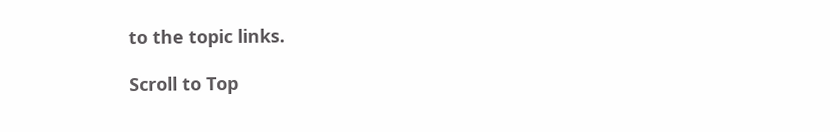to the topic links.

Scroll to Top